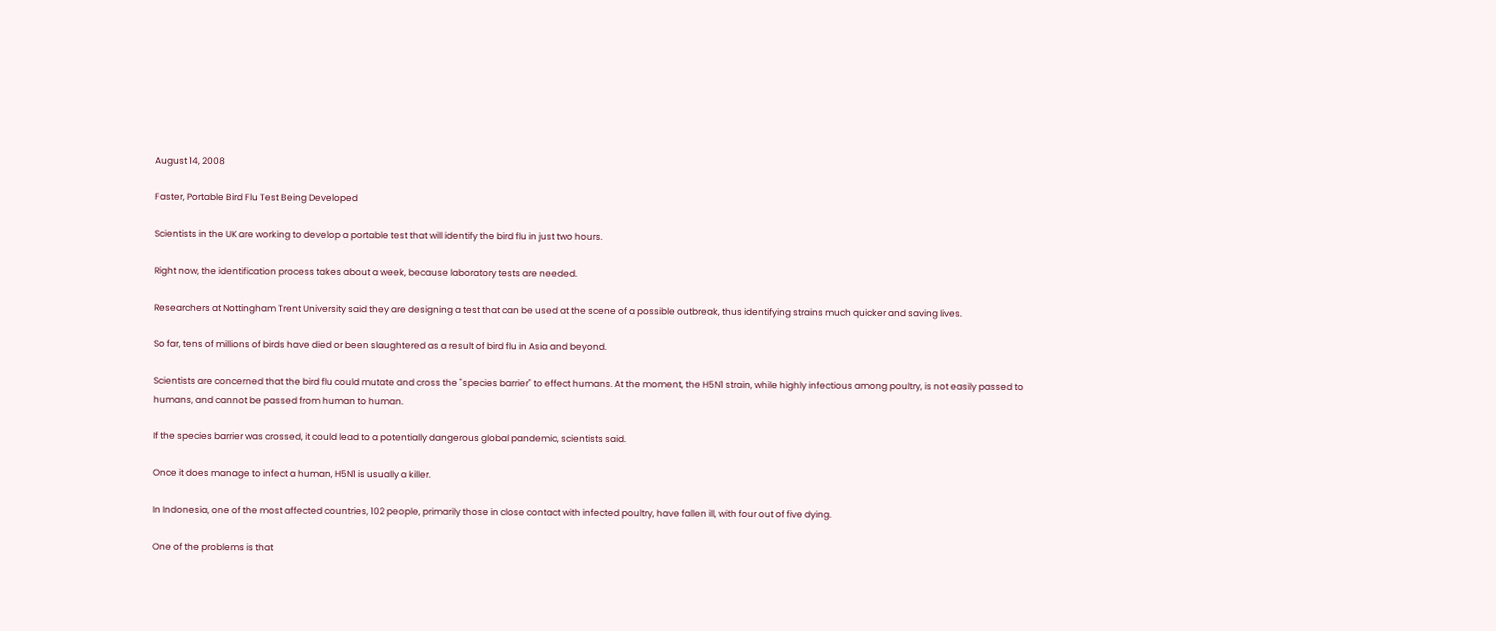August 14, 2008

Faster, Portable Bird Flu Test Being Developed

Scientists in the UK are working to develop a portable test that will identify the bird flu in just two hours.

Right now, the identification process takes about a week, because laboratory tests are needed.

Researchers at Nottingham Trent University said they are designing a test that can be used at the scene of a possible outbreak, thus identifying strains much quicker and saving lives.

So far, tens of millions of birds have died or been slaughtered as a result of bird flu in Asia and beyond.

Scientists are concerned that the bird flu could mutate and cross the "species barrier" to effect humans. At the moment, the H5N1 strain, while highly infectious among poultry, is not easily passed to humans, and cannot be passed from human to human.

If the species barrier was crossed, it could lead to a potentially dangerous global pandemic, scientists said.

Once it does manage to infect a human, H5N1 is usually a killer.

In Indonesia, one of the most affected countries, 102 people, primarily those in close contact with infected poultry, have fallen ill, with four out of five dying.

One of the problems is that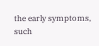the early symptoms, such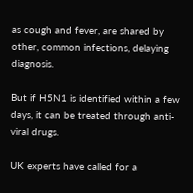as cough and fever, are shared by other, common infections, delaying diagnosis.

But if H5N1 is identified within a few days, it can be treated through anti-viral drugs.

UK experts have called for a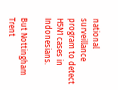national surveillance program to detect H5N1 cases in Indonesians.

But Nottingham Trent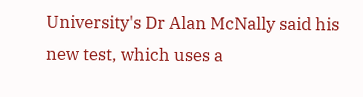University's Dr Alan McNally said his new test, which uses a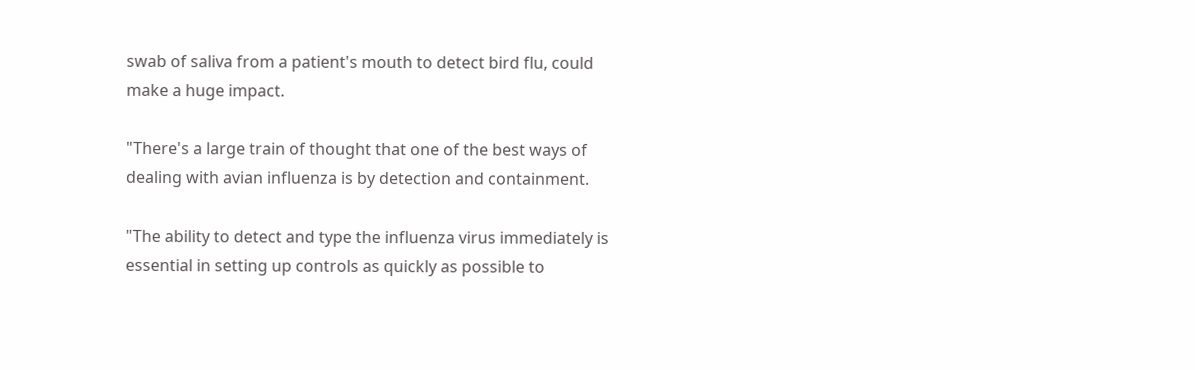swab of saliva from a patient's mouth to detect bird flu, could make a huge impact.

"There's a large train of thought that one of the best ways of dealing with avian influenza is by detection and containment.

"The ability to detect and type the influenza virus immediately is essential in setting up controls as quickly as possible to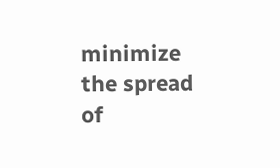minimize the spread of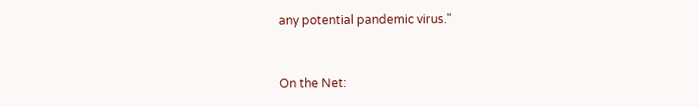any potential pandemic virus."


On the Net: